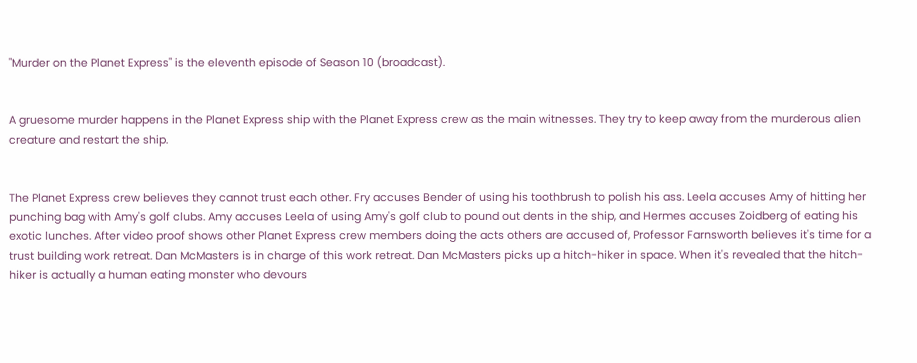"Murder on the Planet Express" is the eleventh episode of Season 10 (broadcast).


A gruesome murder happens in the Planet Express ship with the Planet Express crew as the main witnesses. They try to keep away from the murderous alien creature and restart the ship.


The Planet Express crew believes they cannot trust each other. Fry accuses Bender of using his toothbrush to polish his ass. Leela accuses Amy of hitting her punching bag with Amy's golf clubs. Amy accuses Leela of using Amy's golf club to pound out dents in the ship, and Hermes accuses Zoidberg of eating his exotic lunches. After video proof shows other Planet Express crew members doing the acts others are accused of, Professor Farnsworth believes it's time for a trust building work retreat. Dan McMasters is in charge of this work retreat. Dan McMasters picks up a hitch-hiker in space. When it's revealed that the hitch-hiker is actually a human eating monster who devours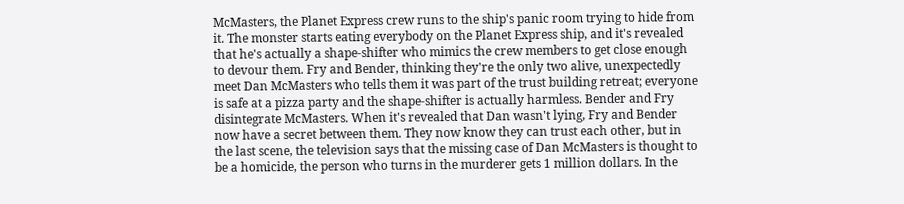McMasters, the Planet Express crew runs to the ship's panic room trying to hide from it. The monster starts eating everybody on the Planet Express ship, and it's revealed that he's actually a shape-shifter who mimics the crew members to get close enough to devour them. Fry and Bender, thinking they're the only two alive, unexpectedly meet Dan McMasters who tells them it was part of the trust building retreat; everyone is safe at a pizza party and the shape-shifter is actually harmless. Bender and Fry disintegrate McMasters. When it's revealed that Dan wasn't lying, Fry and Bender now have a secret between them. They now know they can trust each other, but in the last scene, the television says that the missing case of Dan McMasters is thought to be a homicide, the person who turns in the murderer gets 1 million dollars. In the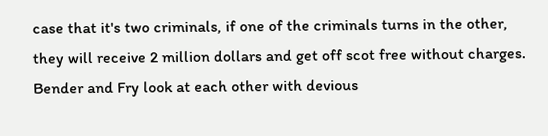case that it's two criminals, if one of the criminals turns in the other, they will receive 2 million dollars and get off scot free without charges. Bender and Fry look at each other with devious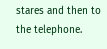stares and then to the telephone.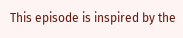This episode is inspired by the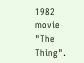1982 movie "The Thing".